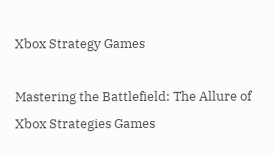Xbox Strategy Games

Mastering the Battlefield: The Allure of Xbox Strategies Games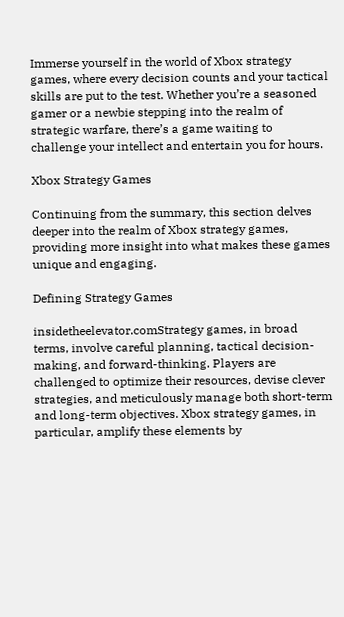Immerse yourself in the world of Xbox strategy games, where every decision counts and your tactical skills are put to the test. Whether you’re a seasoned gamer or a newbie stepping into the realm of strategic warfare, there’s a game waiting to challenge your intellect and entertain you for hours.

Xbox Strategy Games

Continuing from the summary, this section delves deeper into the realm of Xbox strategy games, providing more insight into what makes these games unique and engaging.

Defining Strategy Games

insidetheelevator.comStrategy games, in broad terms, involve careful planning, tactical decision-making, and forward-thinking. Players are challenged to optimize their resources, devise clever strategies, and meticulously manage both short-term and long-term objectives. Xbox strategy games, in particular, amplify these elements by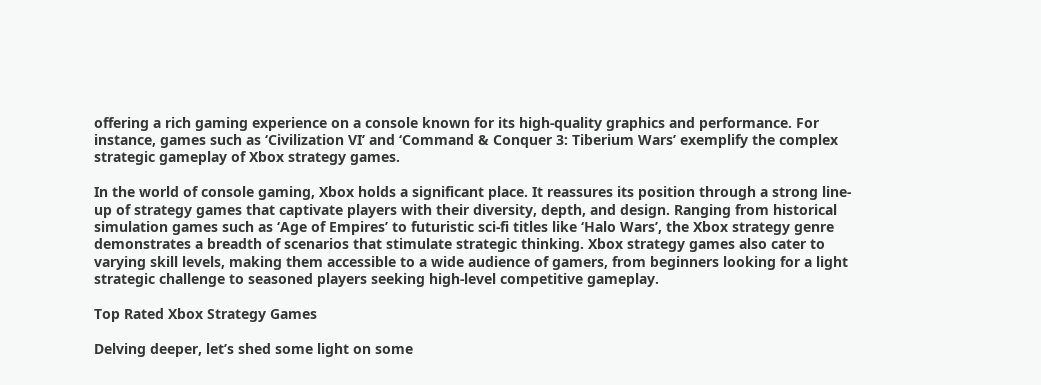offering a rich gaming experience on a console known for its high-quality graphics and performance. For instance, games such as ‘Civilization VI’ and ‘Command & Conquer 3: Tiberium Wars’ exemplify the complex strategic gameplay of Xbox strategy games.

In the world of console gaming, Xbox holds a significant place. It reassures its position through a strong line-up of strategy games that captivate players with their diversity, depth, and design. Ranging from historical simulation games such as ‘Age of Empires’ to futuristic sci-fi titles like ‘Halo Wars’, the Xbox strategy genre demonstrates a breadth of scenarios that stimulate strategic thinking. Xbox strategy games also cater to varying skill levels, making them accessible to a wide audience of gamers, from beginners looking for a light strategic challenge to seasoned players seeking high-level competitive gameplay.

Top Rated Xbox Strategy Games

Delving deeper, let’s shed some light on some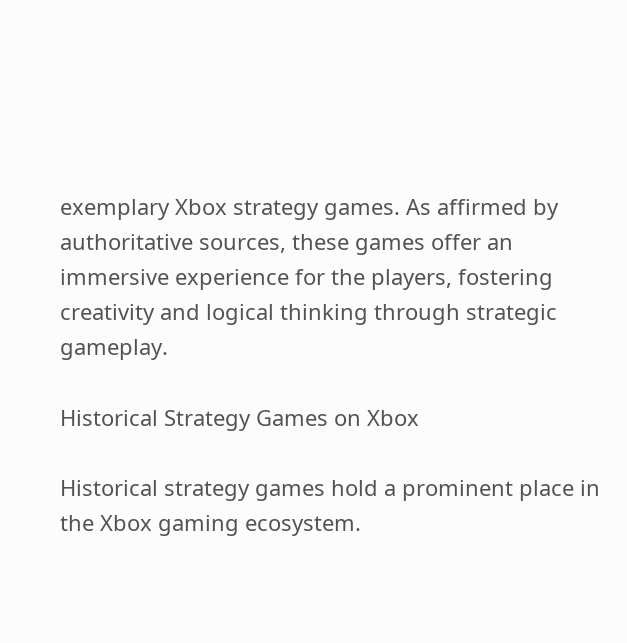exemplary Xbox strategy games. As affirmed by authoritative sources, these games offer an immersive experience for the players, fostering creativity and logical thinking through strategic gameplay.

Historical Strategy Games on Xbox

Historical strategy games hold a prominent place in the Xbox gaming ecosystem.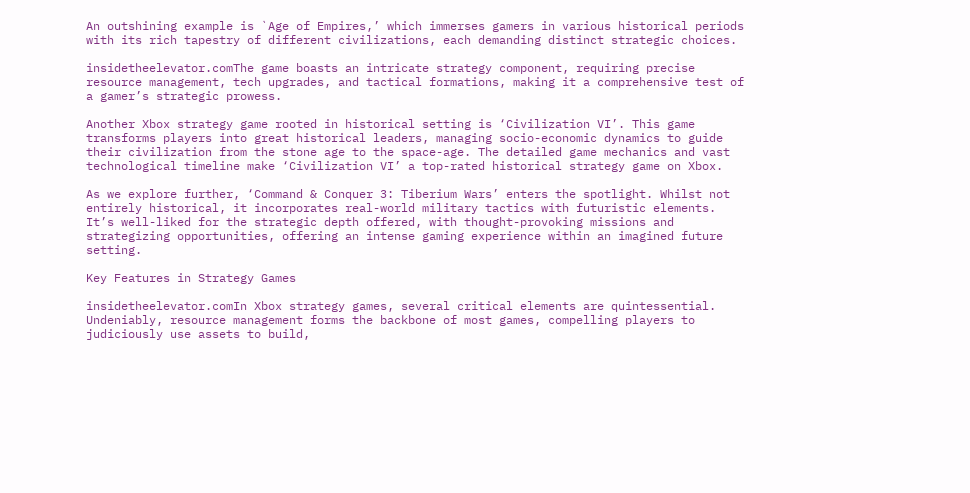An outshining example is `Age of Empires,’ which immerses gamers in various historical periods with its rich tapestry of different civilizations, each demanding distinct strategic choices.

insidetheelevator.comThe game boasts an intricate strategy component, requiring precise resource management, tech upgrades, and tactical formations, making it a comprehensive test of a gamer’s strategic prowess.

Another Xbox strategy game rooted in historical setting is ‘Civilization VI’. This game transforms players into great historical leaders, managing socio-economic dynamics to guide their civilization from the stone age to the space-age. The detailed game mechanics and vast technological timeline make ‘Civilization VI’ a top-rated historical strategy game on Xbox.

As we explore further, ‘Command & Conquer 3: Tiberium Wars’ enters the spotlight. Whilst not entirely historical, it incorporates real-world military tactics with futuristic elements. It’s well-liked for the strategic depth offered, with thought-provoking missions and strategizing opportunities, offering an intense gaming experience within an imagined future setting.

Key Features in Strategy Games

insidetheelevator.comIn Xbox strategy games, several critical elements are quintessential. Undeniably, resource management forms the backbone of most games, compelling players to judiciously use assets to build,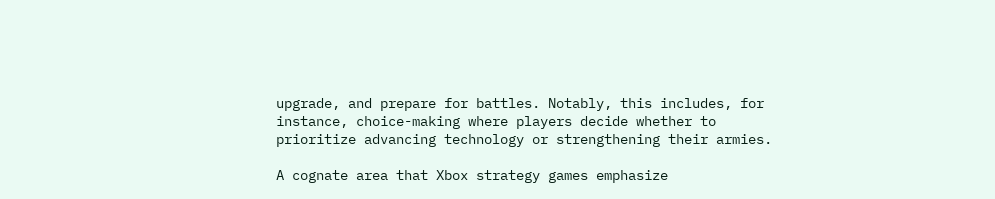upgrade, and prepare for battles. Notably, this includes, for instance, choice-making where players decide whether to prioritize advancing technology or strengthening their armies.

A cognate area that Xbox strategy games emphasize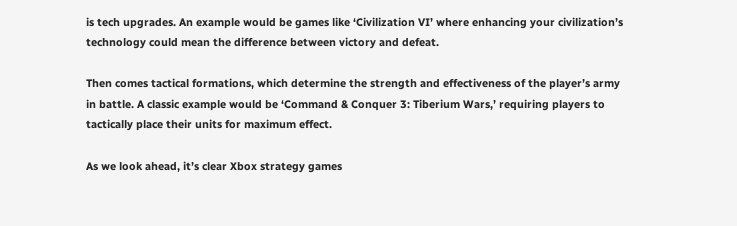is tech upgrades. An example would be games like ‘Civilization VI’ where enhancing your civilization’s technology could mean the difference between victory and defeat.

Then comes tactical formations, which determine the strength and effectiveness of the player’s army in battle. A classic example would be ‘Command & Conquer 3: Tiberium Wars,’ requiring players to tactically place their units for maximum effect.

As we look ahead, it’s clear Xbox strategy games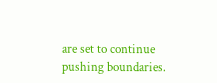are set to continue pushing boundaries.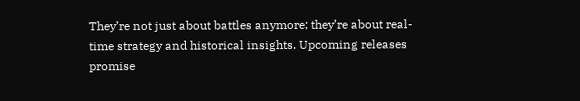They’re not just about battles anymore; they’re about real-time strategy and historical insights. Upcoming releases promise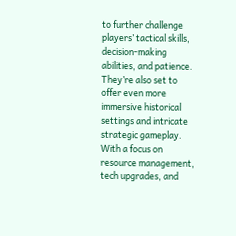to further challenge players’ tactical skills, decision-making abilities, and patience. They’re also set to offer even more immersive historical settings and intricate strategic gameplay. With a focus on resource management, tech upgrades, and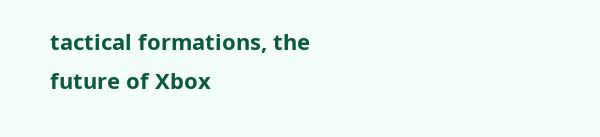tactical formations, the future of Xbox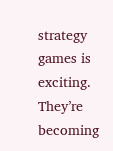strategy games is exciting. They’re becoming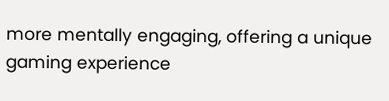more mentally engaging, offering a unique gaming experience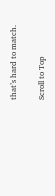that’s hard to match.

Scroll to Top